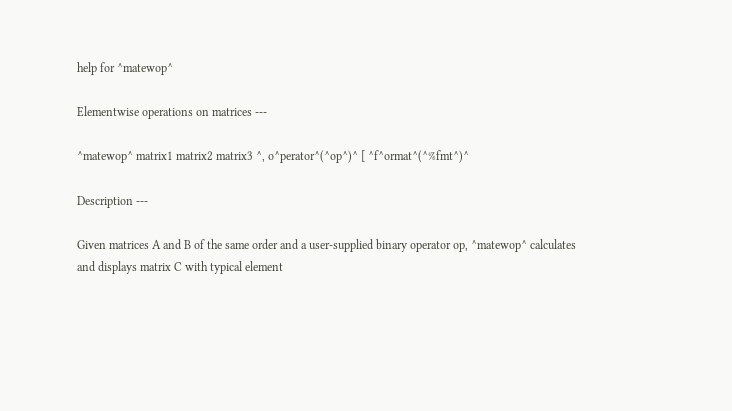help for ^matewop^

Elementwise operations on matrices ---

^matewop^ matrix1 matrix2 matrix3 ^, o^perator^(^op^)^ [ ^f^ormat^(^%fmt^)^

Description ---

Given matrices A and B of the same order and a user-supplied binary operator op, ^matewop^ calculates and displays matrix C with typical element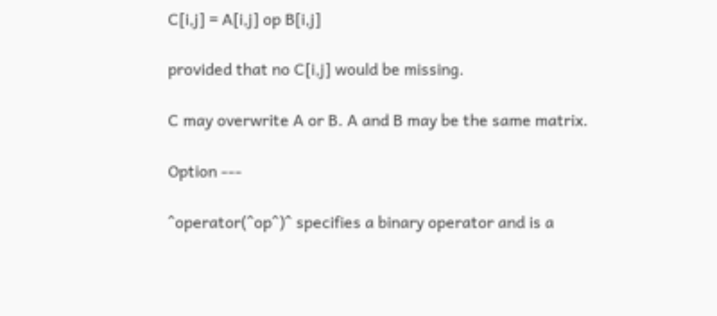C[i,j] = A[i,j] op B[i,j]

provided that no C[i,j] would be missing.

C may overwrite A or B. A and B may be the same matrix.

Option ---

^operator(^op^)^ specifies a binary operator and is a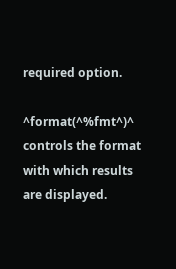required option.

^format(^%fmt^)^ controls the format with which results are displayed.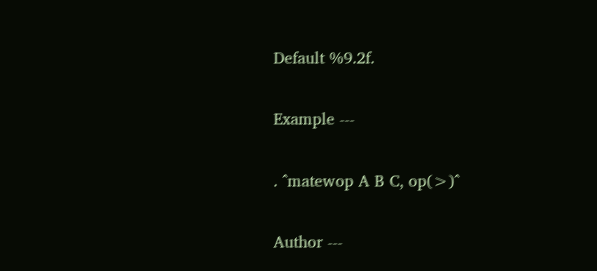Default %9.2f.

Example ---

. ^matewop A B C, op(>)^

Author ---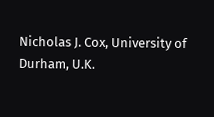Nicholas J. Cox, University of Durham, U.K.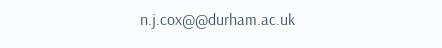n.j.cox@@durham.ac.uk